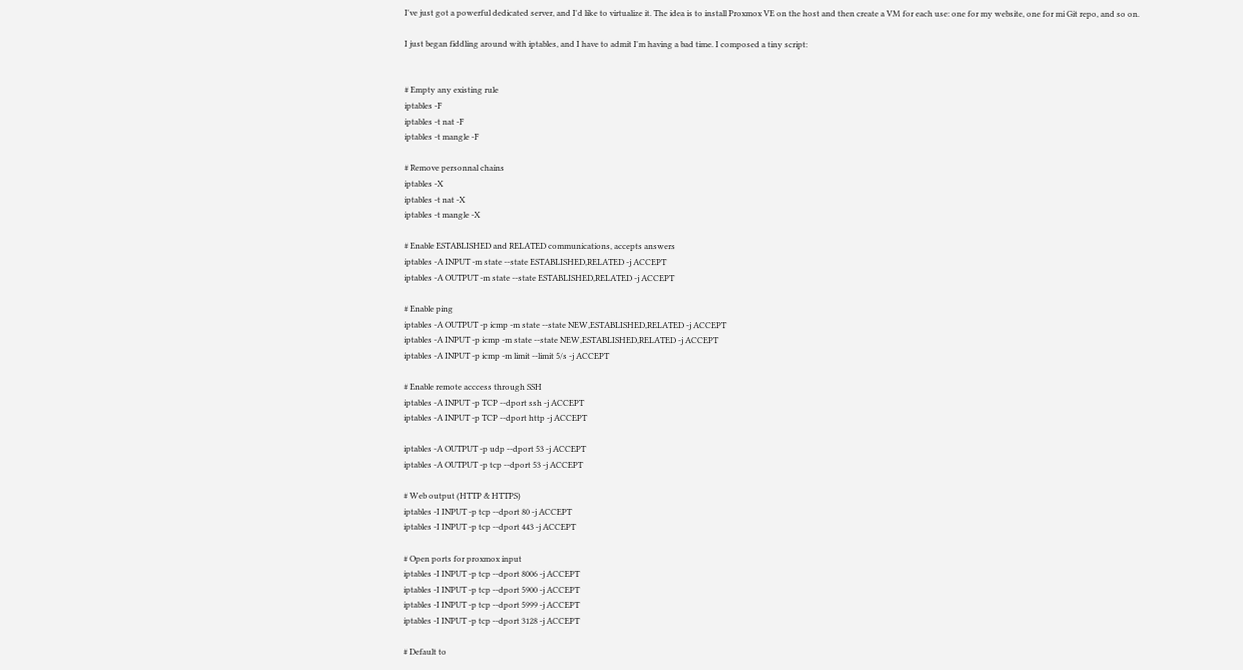I've just got a powerful dedicated server, and I'd like to virtualize it. The idea is to install Proxmox VE on the host and then create a VM for each use: one for my website, one for mi Git repo, and so on.

I just began fiddling around with iptables, and I have to admit I'm having a bad time. I composed a tiny script:


# Empty any existing rule
iptables -F
iptables -t nat -F
iptables -t mangle -F

# Remove personnal chains
iptables -X
iptables -t nat -X
iptables -t mangle -X

# Enable ESTABLISHED and RELATED communications, accepts answers
iptables -A INPUT -m state --state ESTABLISHED,RELATED -j ACCEPT
iptables -A OUTPUT -m state --state ESTABLISHED,RELATED -j ACCEPT

# Enable ping
iptables -A OUTPUT -p icmp -m state --state NEW,ESTABLISHED,RELATED -j ACCEPT
iptables -A INPUT -p icmp -m state --state NEW,ESTABLISHED,RELATED -j ACCEPT
iptables -A INPUT -p icmp -m limit --limit 5/s -j ACCEPT

# Enable remote acccess through SSH
iptables -A INPUT -p TCP --dport ssh -j ACCEPT
iptables -A INPUT -p TCP --dport http -j ACCEPT

iptables -A OUTPUT -p udp --dport 53 -j ACCEPT
iptables -A OUTPUT -p tcp --dport 53 -j ACCEPT

# Web output (HTTP & HTTPS)
iptables -I INPUT -p tcp --dport 80 -j ACCEPT
iptables -I INPUT -p tcp --dport 443 -j ACCEPT

# Open ports for proxmox input
iptables -I INPUT -p tcp --dport 8006 -j ACCEPT
iptables -I INPUT -p tcp --dport 5900 -j ACCEPT
iptables -I INPUT -p tcp --dport 5999 -j ACCEPT
iptables -I INPUT -p tcp --dport 3128 -j ACCEPT

# Default to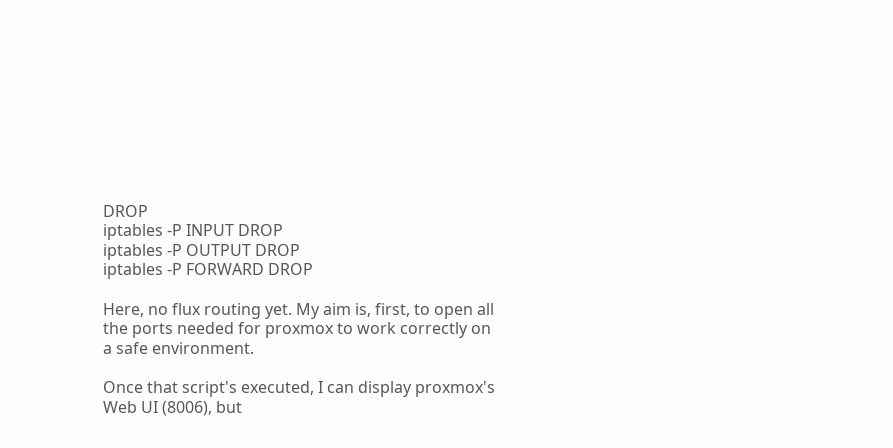DROP
iptables -P INPUT DROP
iptables -P OUTPUT DROP
iptables -P FORWARD DROP

Here, no flux routing yet. My aim is, first, to open all the ports needed for proxmox to work correctly on a safe environment.

Once that script's executed, I can display proxmox's Web UI (8006), but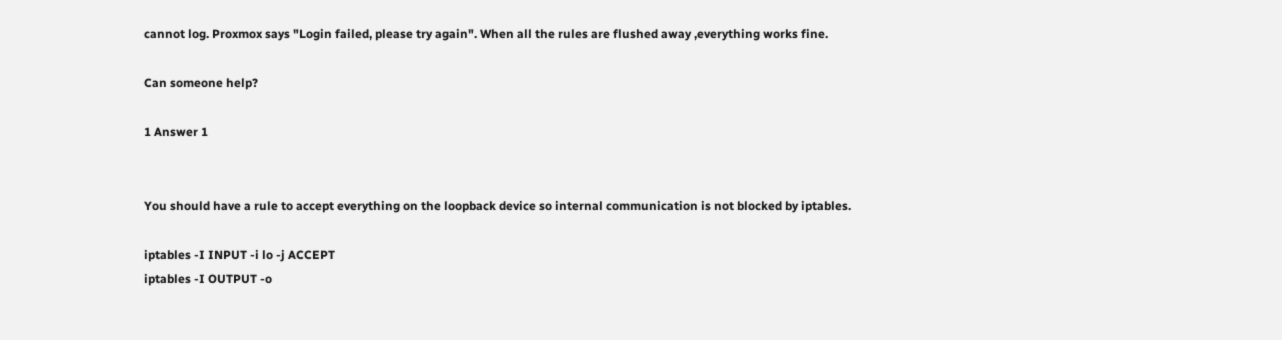cannot log. Proxmox says "Login failed, please try again". When all the rules are flushed away ,everything works fine.

Can someone help?

1 Answer 1


You should have a rule to accept everything on the loopback device so internal communication is not blocked by iptables.

iptables -I INPUT -i lo -j ACCEPT
iptables -I OUTPUT -o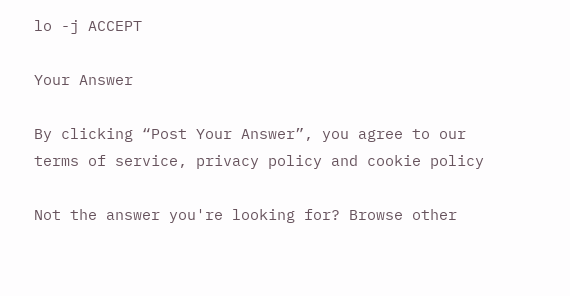lo -j ACCEPT

Your Answer

By clicking “Post Your Answer”, you agree to our terms of service, privacy policy and cookie policy

Not the answer you're looking for? Browse other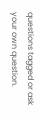questions tagged or ask your own question.